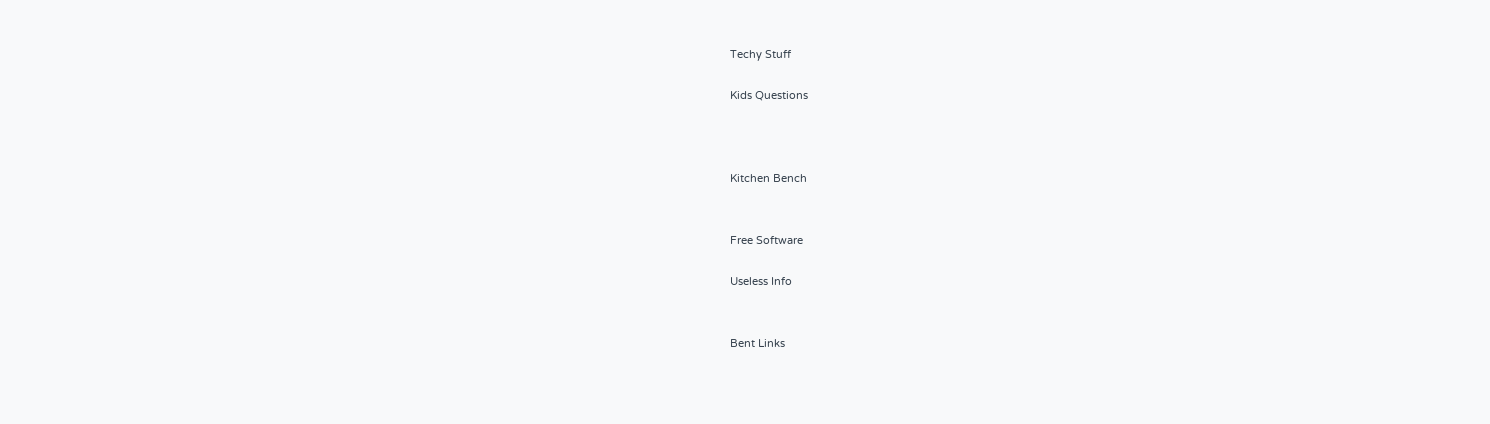Techy Stuff

Kids Questions



Kitchen Bench


Free Software

Useless Info


Bent Links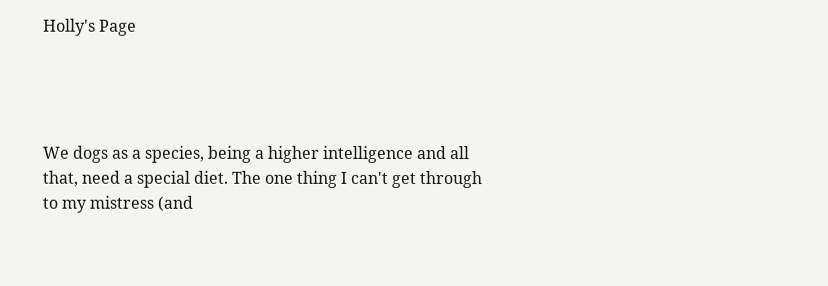Holly's Page




We dogs as a species, being a higher intelligence and all that, need a special diet. The one thing I can't get through to my mistress (and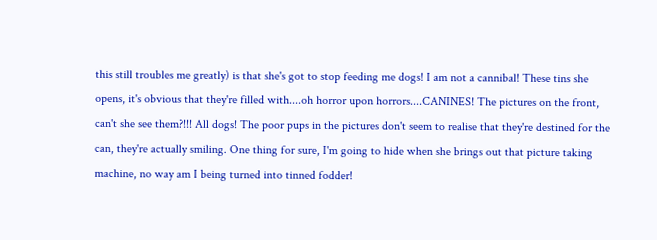this still troubles me greatly) is that she's got to stop feeding me dogs! I am not a cannibal! These tins she opens, it's obvious that they're filled with....oh horror upon horrors....CANINES! The pictures on the front, can't she see them?!!! All dogs! The poor pups in the pictures don't seem to realise that they're destined for the can, they're actually smiling. One thing for sure, I'm going to hide when she brings out that picture taking machine, no way am I being turned into tinned fodder!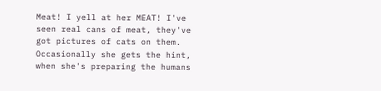Meat! I yell at her MEAT! I've seen real cans of meat, they've got pictures of cats on them. Occasionally she gets the hint, when she's preparing the humans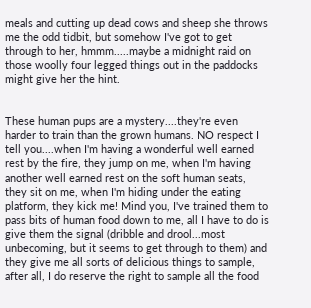meals and cutting up dead cows and sheep she throws me the odd tidbit, but somehow I've got to get through to her, hmmm.....maybe a midnight raid on those woolly four legged things out in the paddocks might give her the hint.


These human pups are a mystery....they're even harder to train than the grown humans. NO respect I tell you....when I'm having a wonderful well earned rest by the fire, they jump on me, when I'm having another well earned rest on the soft human seats, they sit on me, when I'm hiding under the eating platform, they kick me! Mind you, I've trained them to pass bits of human food down to me, all I have to do is give them the signal (dribble and drool...most unbecoming, but it seems to get through to them) and they give me all sorts of delicious things to sample, after all, I do reserve the right to sample all the food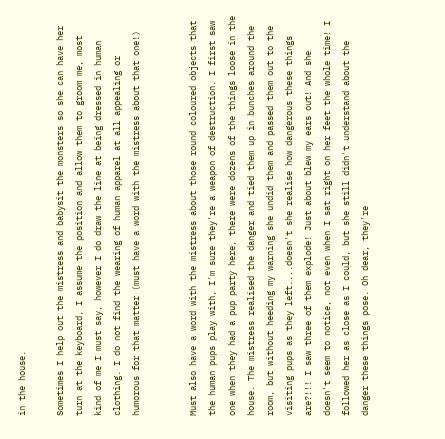in the house.

Sometimes I help out the mistress and babysit the monsters so she can have her turn at the keyboard, I assume the position and allow them to groom me, most kind of me I must say, however I do draw the line at being dressed in human clothing. I do not find the wearing of human apparel at all appealing or humorous for that matter (must have a word with the mistress about that one!)


Must also have a word with the mistress about those round coloured objects that the human pups play with, I'm sure they're a weapon of destruction. I first saw one when they had a pup party here, there were dozens of the things loose in the house. The mistress realised the danger and tied them up in bunches around the room, but without heeding my warning she undid them and passed them out to the visiting pups as they left....doesn't she realise how dangerous these things are?!!! I saw three of them explode! Just about blew my ears out! And she doesn't seem to notice, not even when I sat right on her feet the whole time! I followed her as close as I could, but she still didn't understand about the danger these things pose. Oh dear, they're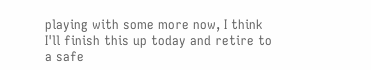playing with some more now, I think I'll finish this up today and retire to a safe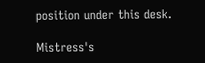position under this desk.

Mistress's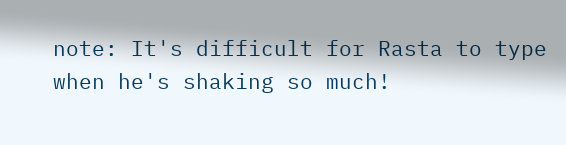note: It's difficult for Rasta to type when he's shaking so much!